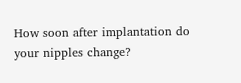How soon after implantation do your nipples change?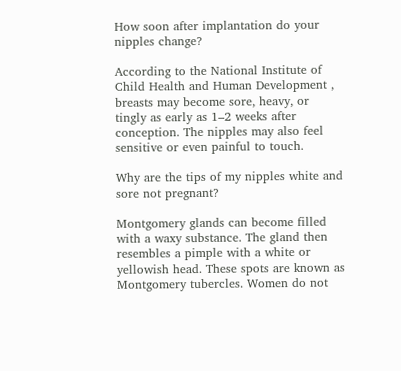How soon after implantation do your nipples change?

According to the National Institute of Child Health and Human Development , breasts may become sore, heavy, or tingly as early as 1–2 weeks after conception. The nipples may also feel sensitive or even painful to touch.

Why are the tips of my nipples white and sore not pregnant?

Montgomery glands can become filled with a waxy substance. The gland then resembles a pimple with a white or yellowish head. These spots are known as Montgomery tubercles. Women do not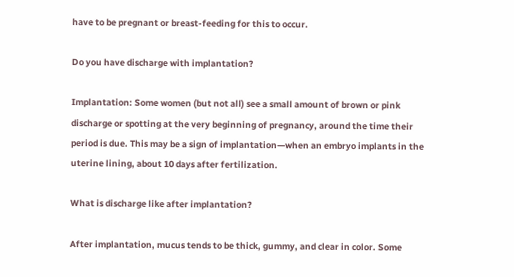have to be pregnant or breast-feeding for this to occur.

Do you have discharge with implantation?

Implantation: Some women (but not all) see a small amount of brown or pink discharge or spotting at the very beginning of pregnancy, around the time their period is due. This may be a sign of implantation—when an embryo implants in the uterine lining, about 10 days after fertilization.

What is discharge like after implantation?

After implantation, mucus tends to be thick, gummy, and clear in color. Some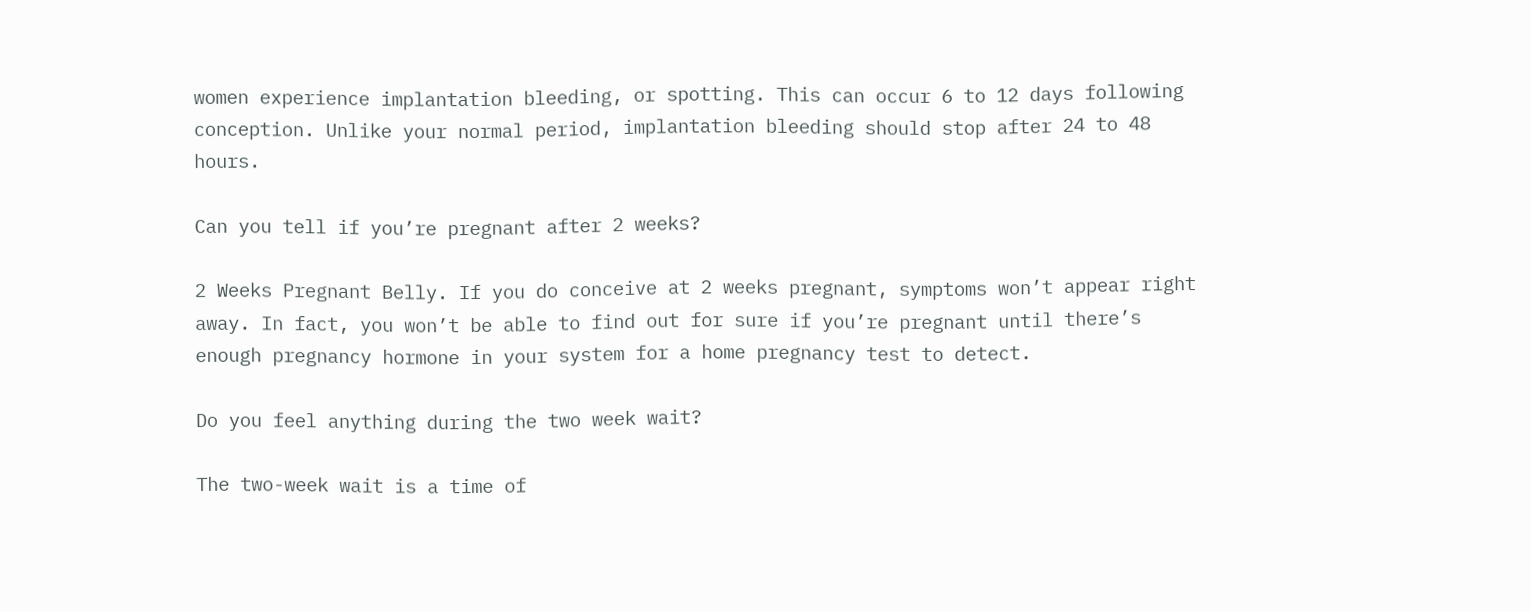women experience implantation bleeding, or spotting. This can occur 6 to 12 days following conception. Unlike your normal period, implantation bleeding should stop after 24 to 48 hours.

Can you tell if you’re pregnant after 2 weeks?

2 Weeks Pregnant Belly. If you do conceive at 2 weeks pregnant, symptoms won’t appear right away. In fact, you won’t be able to find out for sure if you’re pregnant until there’s enough pregnancy hormone in your system for a home pregnancy test to detect.

Do you feel anything during the two week wait?

The two-week wait is a time of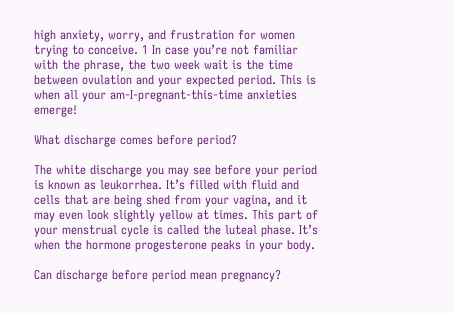high anxiety, worry, and frustration for women trying to conceive. 1 In case you’re not familiar with the phrase, the two week wait is the time between ovulation and your expected period. This is when all your am-I-pregnant-this-time anxieties emerge!

What discharge comes before period?

The white discharge you may see before your period is known as leukorrhea. It’s filled with fluid and cells that are being shed from your vagina, and it may even look slightly yellow at times. This part of your menstrual cycle is called the luteal phase. It’s when the hormone progesterone peaks in your body.

Can discharge before period mean pregnancy?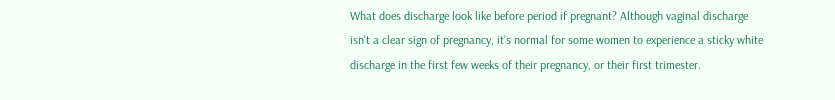What does discharge look like before period if pregnant? Although vaginal discharge isn’t a clear sign of pregnancy, it’s normal for some women to experience a sticky white discharge in the first few weeks of their pregnancy, or their first trimester.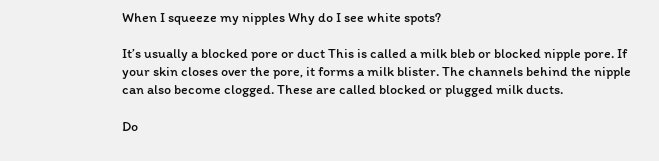When I squeeze my nipples Why do I see white spots?

It’s usually a blocked pore or duct This is called a milk bleb or blocked nipple pore. If your skin closes over the pore, it forms a milk blister. The channels behind the nipple can also become clogged. These are called blocked or plugged milk ducts.

Do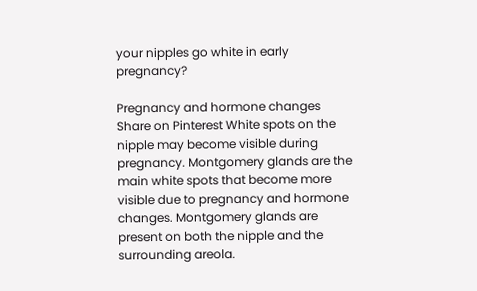your nipples go white in early pregnancy?

Pregnancy and hormone changes Share on Pinterest White spots on the nipple may become visible during pregnancy. Montgomery glands are the main white spots that become more visible due to pregnancy and hormone changes. Montgomery glands are present on both the nipple and the surrounding areola.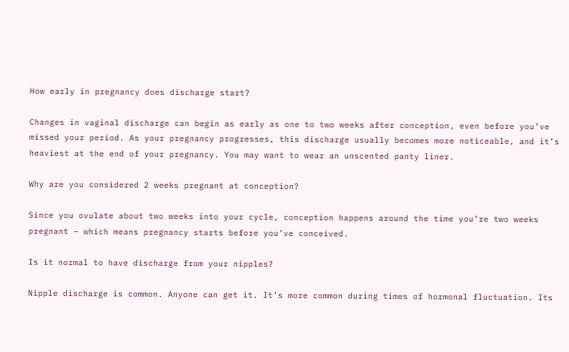How early in pregnancy does discharge start?

Changes in vaginal discharge can begin as early as one to two weeks after conception, even before you’ve missed your period. As your pregnancy progresses, this discharge usually becomes more noticeable, and it’s heaviest at the end of your pregnancy. You may want to wear an unscented panty liner.

Why are you considered 2 weeks pregnant at conception?

Since you ovulate about two weeks into your cycle, conception happens around the time you’re two weeks pregnant – which means pregnancy starts before you’ve conceived.

Is it normal to have discharge from your nipples?

Nipple discharge is common. Anyone can get it. It’s more common during times of hormonal fluctuation. Its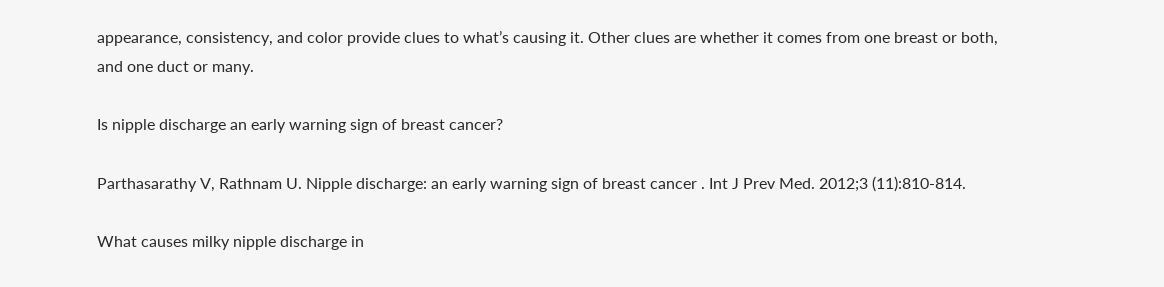appearance, consistency, and color provide clues to what’s causing it. Other clues are whether it comes from one breast or both, and one duct or many.

Is nipple discharge an early warning sign of breast cancer?

Parthasarathy V, Rathnam U. Nipple discharge: an early warning sign of breast cancer . Int J Prev Med. 2012;3 (11):810-814.

What causes milky nipple discharge in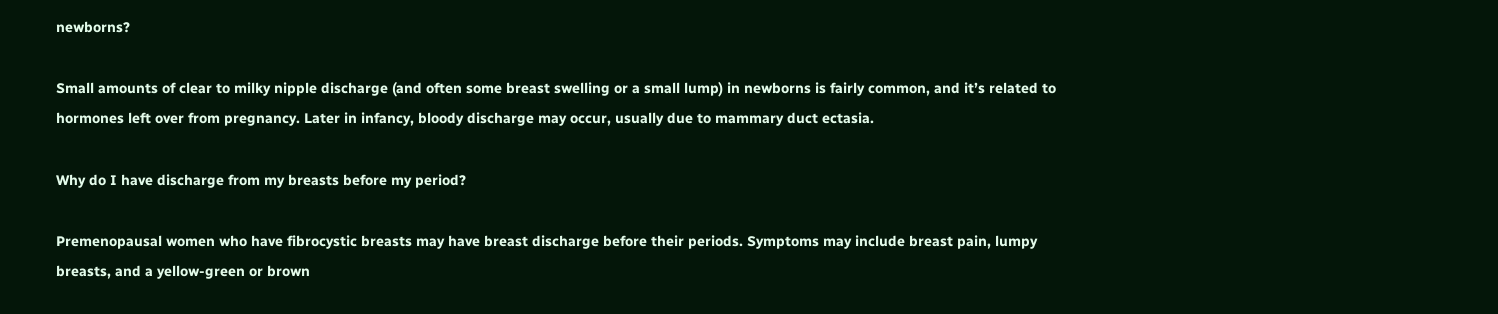newborns?

Small amounts of clear to milky nipple discharge (and often some breast swelling or a small lump) in newborns is fairly common, and it’s related to hormones left over from pregnancy. Later in infancy, bloody discharge may occur, usually due to mammary duct ectasia.

Why do I have discharge from my breasts before my period?

Premenopausal women who have fibrocystic breasts may have breast discharge before their periods. Symptoms may include breast pain, lumpy breasts, and a yellow-green or brown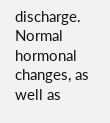discharge. Normal hormonal changes, as well as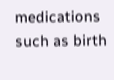medications such as birth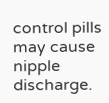control pills may cause nipple discharge.